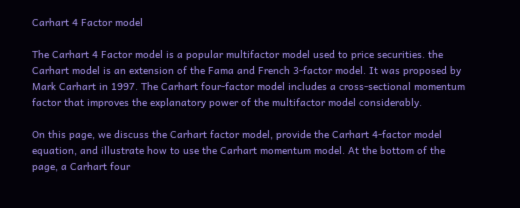Carhart 4 Factor model

The Carhart 4 Factor model is a popular multifactor model used to price securities. the Carhart model is an extension of the Fama and French 3-factor model. It was proposed by Mark Carhart in 1997. The Carhart four-factor model includes a cross-sectional momentum factor that improves the explanatory power of the multifactor model considerably.

On this page, we discuss the Carhart factor model, provide the Carhart 4-factor model equation, and illustrate how to use the Carhart momentum model. At the bottom of the page, a Carhart four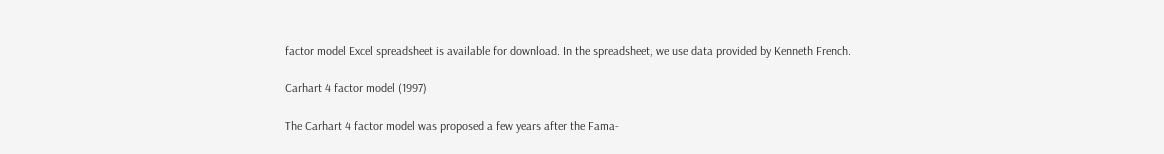factor model Excel spreadsheet is available for download. In the spreadsheet, we use data provided by Kenneth French.

Carhart 4 factor model (1997)

The Carhart 4 factor model was proposed a few years after the Fama-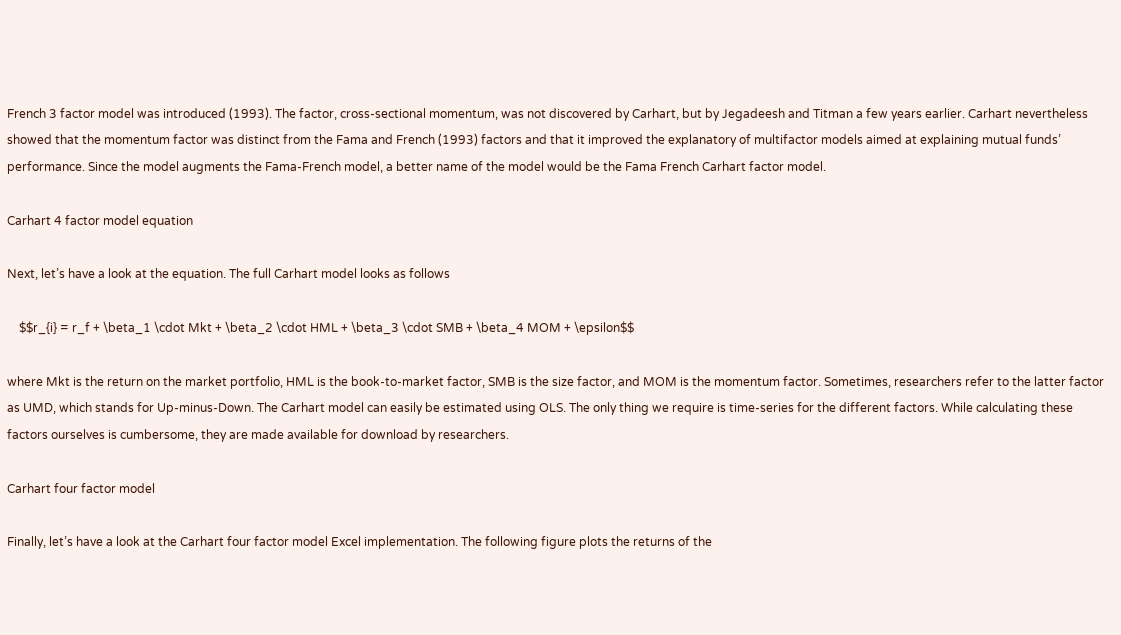French 3 factor model was introduced (1993). The factor, cross-sectional momentum, was not discovered by Carhart, but by Jegadeesh and Titman a few years earlier. Carhart nevertheless showed that the momentum factor was distinct from the Fama and French (1993) factors and that it improved the explanatory of multifactor models aimed at explaining mutual funds’ performance. Since the model augments the Fama-French model, a better name of the model would be the Fama French Carhart factor model.

Carhart 4 factor model equation

Next, let’s have a look at the equation. The full Carhart model looks as follows

    $$r_{i} = r_f + \beta_1 \cdot Mkt + \beta_2 \cdot HML + \beta_3 \cdot SMB + \beta_4 MOM + \epsilon$$

where Mkt is the return on the market portfolio, HML is the book-to-market factor, SMB is the size factor, and MOM is the momentum factor. Sometimes, researchers refer to the latter factor as UMD, which stands for Up-minus-Down. The Carhart model can easily be estimated using OLS. The only thing we require is time-series for the different factors. While calculating these factors ourselves is cumbersome, they are made available for download by researchers.

Carhart four factor model

Finally, let’s have a look at the Carhart four factor model Excel implementation. The following figure plots the returns of the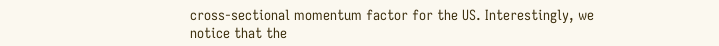cross-sectional momentum factor for the US. Interestingly, we notice that the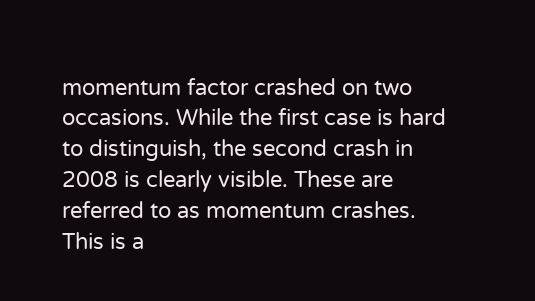momentum factor crashed on two occasions. While the first case is hard to distinguish, the second crash in 2008 is clearly visible. These are referred to as momentum crashes. This is a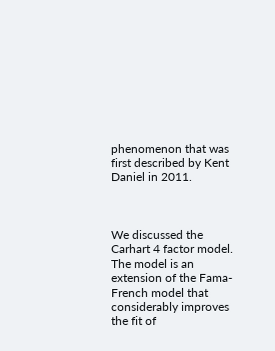phenomenon that was first described by Kent Daniel in 2011.



We discussed the Carhart 4 factor model. The model is an extension of the Fama-French model that considerably improves the fit of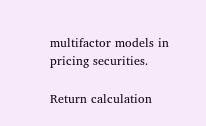multifactor models in pricing securities.

Return calculation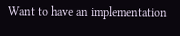Want to have an implementation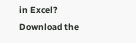in Excel? Download the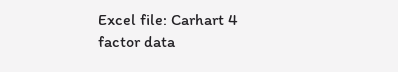Excel file: Carhart 4 factor data